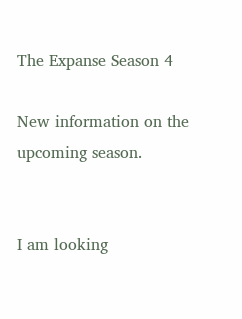The Expanse Season 4

New information on the upcoming season.


I am looking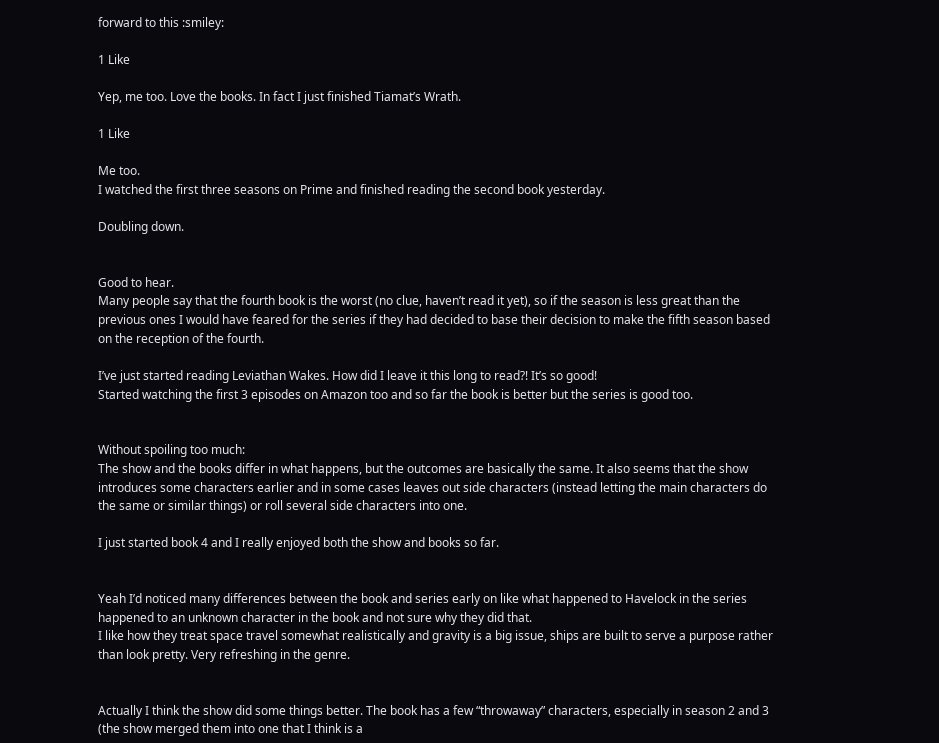forward to this :smiley:

1 Like

Yep, me too. Love the books. In fact I just finished Tiamat’s Wrath.

1 Like

Me too.
I watched the first three seasons on Prime and finished reading the second book yesterday.

Doubling down.


Good to hear.
Many people say that the fourth book is the worst (no clue, haven’t read it yet), so if the season is less great than the previous ones I would have feared for the series if they had decided to base their decision to make the fifth season based on the reception of the fourth.

I’ve just started reading Leviathan Wakes. How did I leave it this long to read?! It’s so good!
Started watching the first 3 episodes on Amazon too and so far the book is better but the series is good too.


Without spoiling too much:
The show and the books differ in what happens, but the outcomes are basically the same. It also seems that the show introduces some characters earlier and in some cases leaves out side characters (instead letting the main characters do the same or similar things) or roll several side characters into one.

I just started book 4 and I really enjoyed both the show and books so far.


Yeah I’d noticed many differences between the book and series early on like what happened to Havelock in the series happened to an unknown character in the book and not sure why they did that.
I like how they treat space travel somewhat realistically and gravity is a big issue, ships are built to serve a purpose rather than look pretty. Very refreshing in the genre.


Actually I think the show did some things better. The book has a few “throwaway” characters, especially in season 2 and 3 (the show merged them into one that I think is a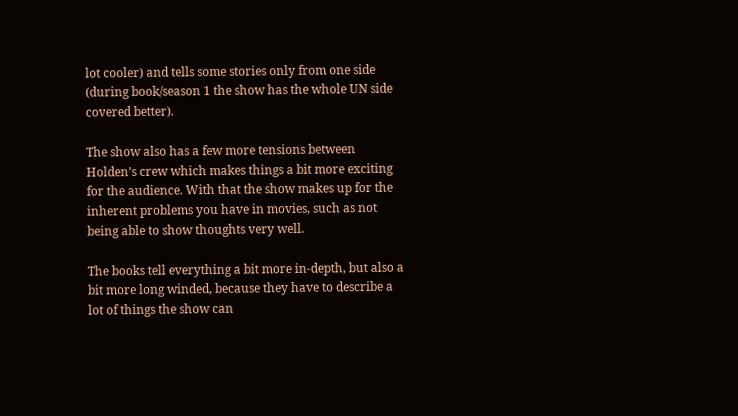lot cooler) and tells some stories only from one side (during book/season 1 the show has the whole UN side covered better).

The show also has a few more tensions between Holden’s crew which makes things a bit more exciting for the audience. With that the show makes up for the inherent problems you have in movies, such as not being able to show thoughts very well.

The books tell everything a bit more in-depth, but also a bit more long winded, because they have to describe a lot of things the show can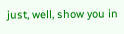just, well, show you in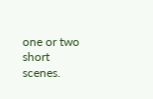one or two short scenes.